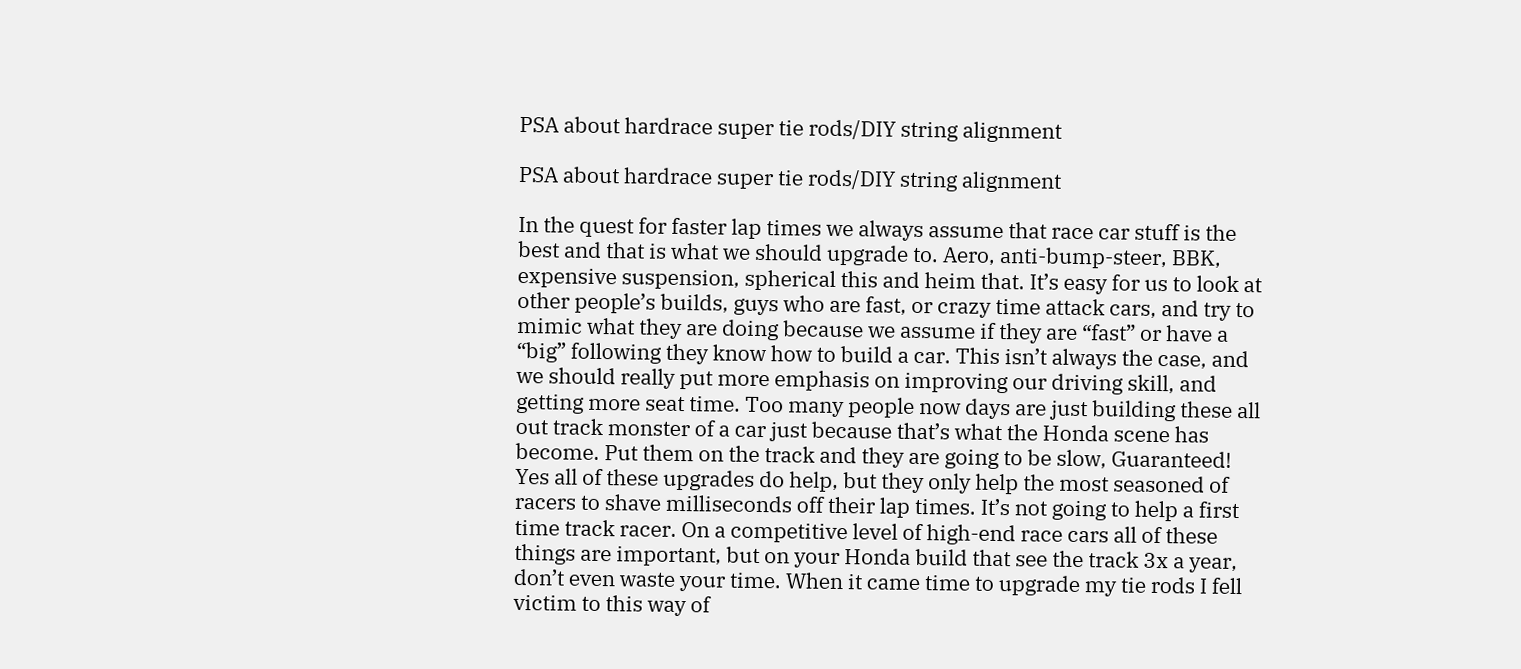PSA about hardrace super tie rods/DIY string alignment

PSA about hardrace super tie rods/DIY string alignment

In the quest for faster lap times we always assume that race car stuff is the best and that is what we should upgrade to. Aero, anti-bump-steer, BBK, expensive suspension, spherical this and heim that. It’s easy for us to look at other people’s builds, guys who are fast, or crazy time attack cars, and try to mimic what they are doing because we assume if they are “fast” or have a “big” following they know how to build a car. This isn’t always the case, and we should really put more emphasis on improving our driving skill, and getting more seat time. Too many people now days are just building these all out track monster of a car just because that’s what the Honda scene has become. Put them on the track and they are going to be slow, Guaranteed! Yes all of these upgrades do help, but they only help the most seasoned of racers to shave milliseconds off their lap times. It’s not going to help a first time track racer. On a competitive level of high-end race cars all of these things are important, but on your Honda build that see the track 3x a year, don’t even waste your time. When it came time to upgrade my tie rods I fell victim to this way of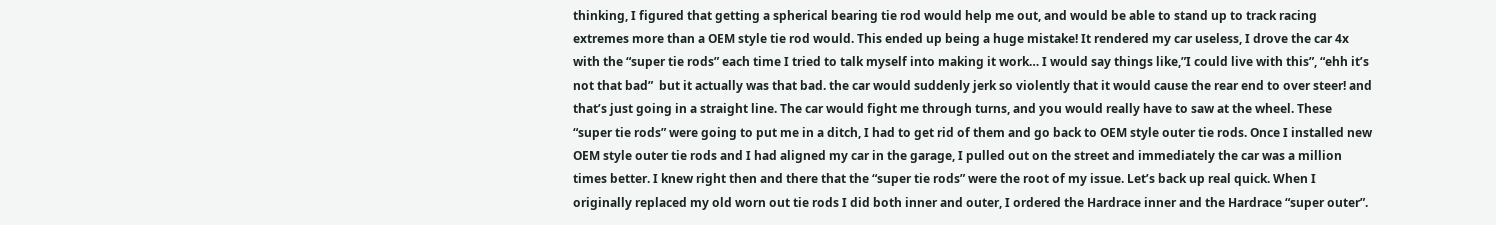thinking, I figured that getting a spherical bearing tie rod would help me out, and would be able to stand up to track racing extremes more than a OEM style tie rod would. This ended up being a huge mistake! It rendered my car useless, I drove the car 4x with the “super tie rods” each time I tried to talk myself into making it work… I would say things like,”I could live with this”, “ehh it’s not that bad”  but it actually was that bad. the car would suddenly jerk so violently that it would cause the rear end to over steer! and that’s just going in a straight line. The car would fight me through turns, and you would really have to saw at the wheel. These “super tie rods” were going to put me in a ditch, I had to get rid of them and go back to OEM style outer tie rods. Once I installed new OEM style outer tie rods and I had aligned my car in the garage, I pulled out on the street and immediately the car was a million times better. I knew right then and there that the “super tie rods” were the root of my issue. Let’s back up real quick. When I originally replaced my old worn out tie rods I did both inner and outer, I ordered the Hardrace inner and the Hardrace “super outer”.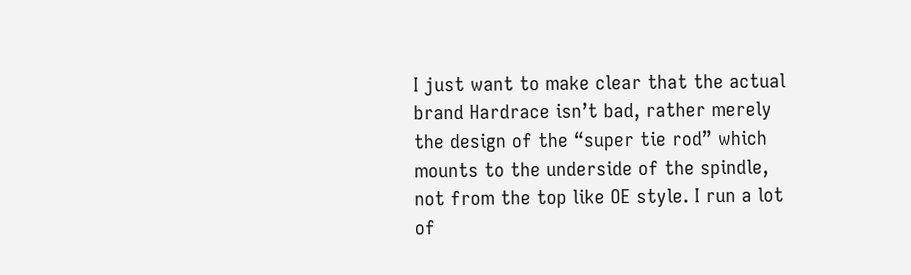I just want to make clear that the actual brand Hardrace isn’t bad, rather merely the design of the “super tie rod” which mounts to the underside of the spindle, not from the top like OE style. I run a lot of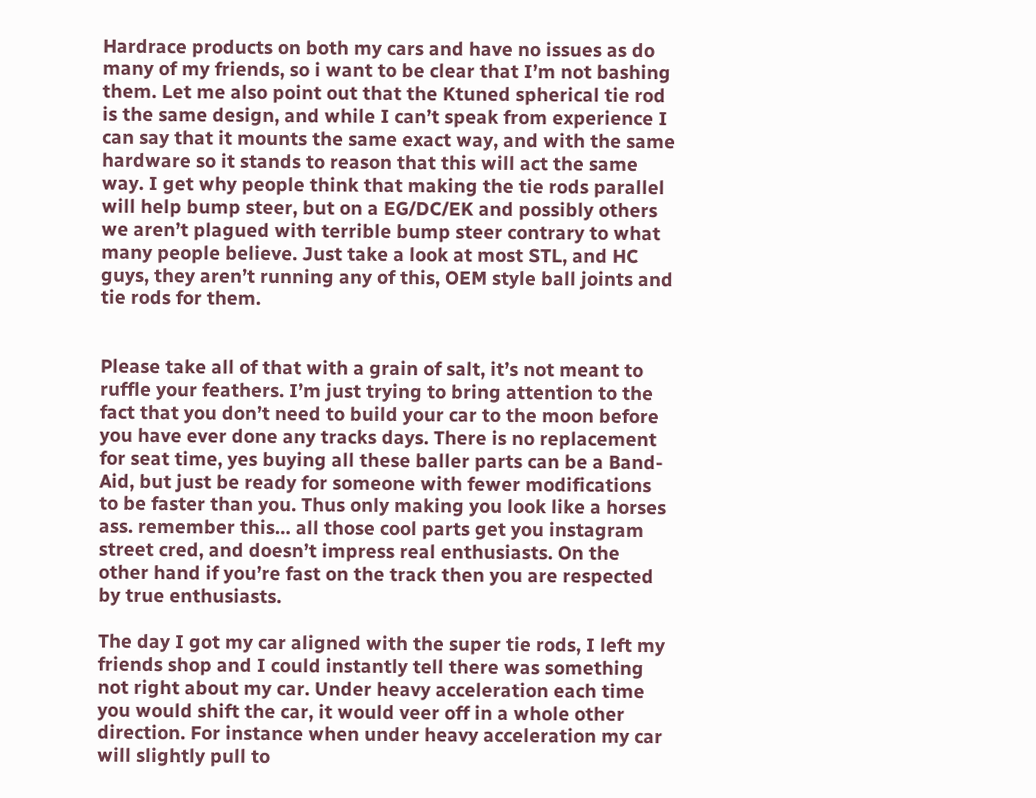Hardrace products on both my cars and have no issues as do many of my friends, so i want to be clear that I’m not bashing them. Let me also point out that the Ktuned spherical tie rod is the same design, and while I can’t speak from experience I can say that it mounts the same exact way, and with the same hardware so it stands to reason that this will act the same way. I get why people think that making the tie rods parallel will help bump steer, but on a EG/DC/EK and possibly others we aren’t plagued with terrible bump steer contrary to what many people believe. Just take a look at most STL, and HC guys, they aren’t running any of this, OEM style ball joints and tie rods for them.


Please take all of that with a grain of salt, it’s not meant to ruffle your feathers. I’m just trying to bring attention to the fact that you don’t need to build your car to the moon before you have ever done any tracks days. There is no replacement for seat time, yes buying all these baller parts can be a Band-Aid, but just be ready for someone with fewer modifications to be faster than you. Thus only making you look like a horses ass. remember this… all those cool parts get you instagram street cred, and doesn’t impress real enthusiasts. On the other hand if you’re fast on the track then you are respected by true enthusiasts.

The day I got my car aligned with the super tie rods, I left my friends shop and I could instantly tell there was something not right about my car. Under heavy acceleration each time you would shift the car, it would veer off in a whole other direction. For instance when under heavy acceleration my car will slightly pull to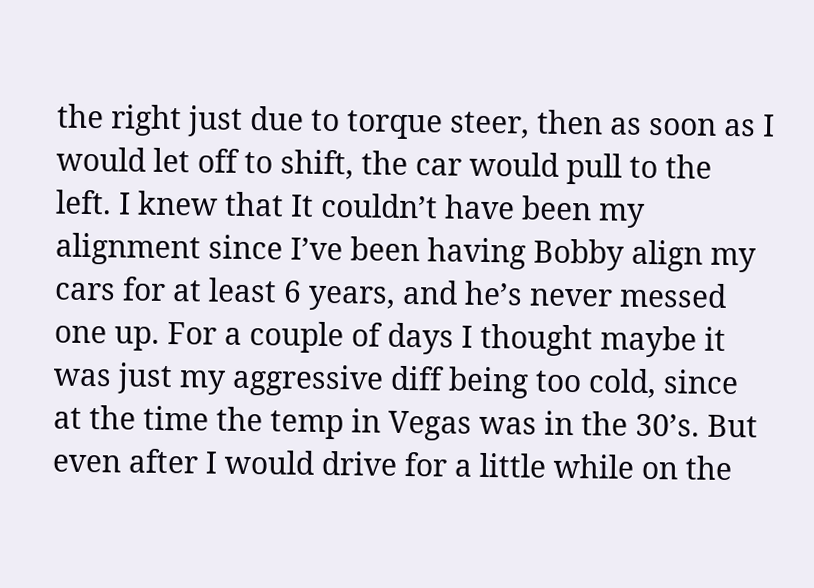the right just due to torque steer, then as soon as I would let off to shift, the car would pull to the left. I knew that It couldn’t have been my alignment since I’ve been having Bobby align my cars for at least 6 years, and he’s never messed one up. For a couple of days I thought maybe it was just my aggressive diff being too cold, since at the time the temp in Vegas was in the 30’s. But even after I would drive for a little while on the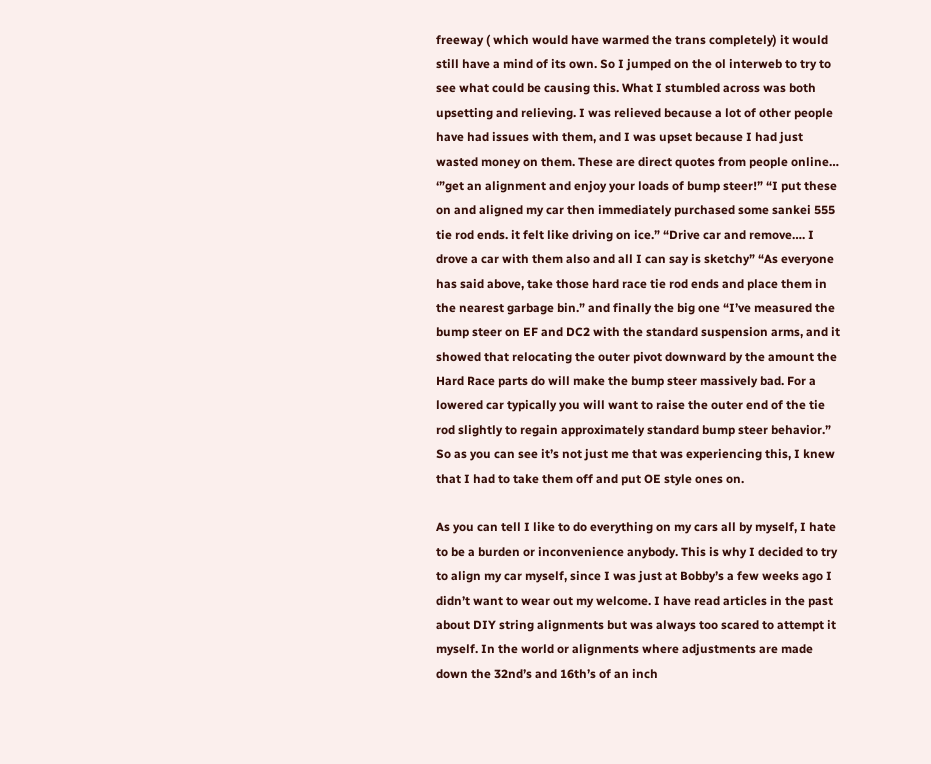freeway ( which would have warmed the trans completely) it would still have a mind of its own. So I jumped on the ol interweb to try to see what could be causing this. What I stumbled across was both upsetting and relieving. I was relieved because a lot of other people have had issues with them, and I was upset because I had just wasted money on them. These are direct quotes from people online… ‘”get an alignment and enjoy your loads of bump steer!” “I put these on and aligned my car then immediately purchased some sankei 555 tie rod ends. it felt like driving on ice.” “Drive car and remove…. I drove a car with them also and all I can say is sketchy” “As everyone has said above, take those hard race tie rod ends and place them in the nearest garbage bin.” and finally the big one “I’ve measured the bump steer on EF and DC2 with the standard suspension arms, and it showed that relocating the outer pivot downward by the amount the Hard Race parts do will make the bump steer massively bad. For a lowered car typically you will want to raise the outer end of the tie rod slightly to regain approximately standard bump steer behavior.” So as you can see it’s not just me that was experiencing this, I knew that I had to take them off and put OE style ones on.

As you can tell I like to do everything on my cars all by myself, I hate to be a burden or inconvenience anybody. This is why I decided to try to align my car myself, since I was just at Bobby’s a few weeks ago I didn’t want to wear out my welcome. I have read articles in the past about DIY string alignments but was always too scared to attempt it myself. In the world or alignments where adjustments are made down the 32nd’s and 16th’s of an inch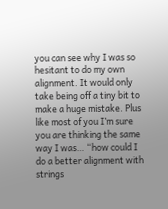you can see why I was so hesitant to do my own alignment. It would only take being off a tiny bit to make a huge mistake. Plus like most of you I’m sure you are thinking the same way I was… “how could I do a better alignment with strings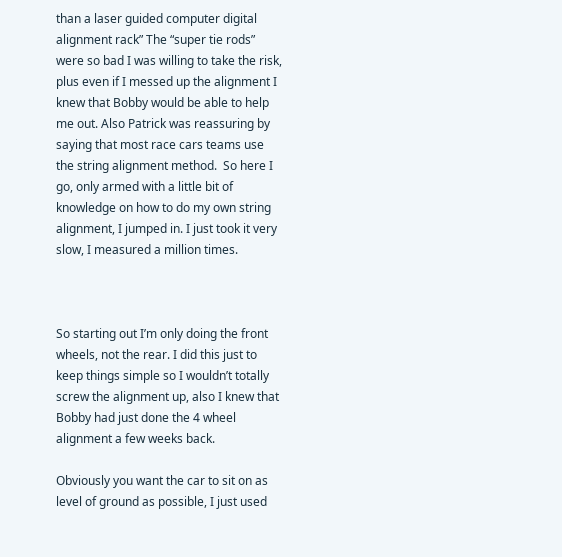than a laser guided computer digital alignment rack” The “super tie rods” were so bad I was willing to take the risk, plus even if I messed up the alignment I knew that Bobby would be able to help me out. Also Patrick was reassuring by saying that most race cars teams use the string alignment method.  So here I go, only armed with a little bit of knowledge on how to do my own string alignment, I jumped in. I just took it very slow, I measured a million times.



So starting out I’m only doing the front wheels, not the rear. I did this just to keep things simple so I wouldn’t totally screw the alignment up, also I knew that Bobby had just done the 4 wheel alignment a few weeks back.

Obviously you want the car to sit on as level of ground as possible, I just used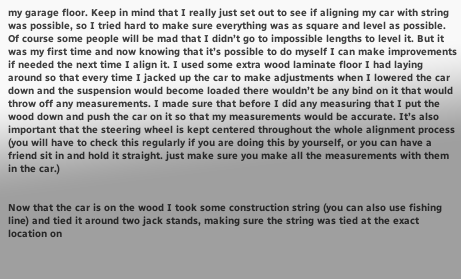my garage floor. Keep in mind that I really just set out to see if aligning my car with string was possible, so I tried hard to make sure everything was as square and level as possible. Of course some people will be mad that I didn’t go to impossible lengths to level it. But it was my first time and now knowing that it’s possible to do myself I can make improvements if needed the next time I align it. I used some extra wood laminate floor I had laying around so that every time I jacked up the car to make adjustments when I lowered the car down and the suspension would become loaded there wouldn’t be any bind on it that would throw off any measurements. I made sure that before I did any measuring that I put the wood down and push the car on it so that my measurements would be accurate. It’s also important that the steering wheel is kept centered throughout the whole alignment process (you will have to check this regularly if you are doing this by yourself, or you can have a friend sit in and hold it straight. just make sure you make all the measurements with them in the car.)


Now that the car is on the wood I took some construction string (you can also use fishing line) and tied it around two jack stands, making sure the string was tied at the exact location on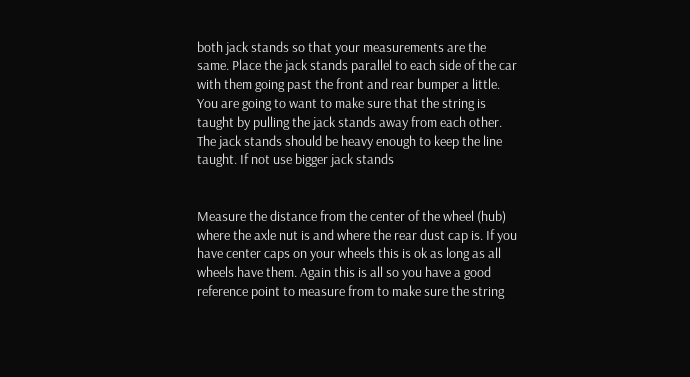both jack stands so that your measurements are the same. Place the jack stands parallel to each side of the car with them going past the front and rear bumper a little. You are going to want to make sure that the string is taught by pulling the jack stands away from each other. The jack stands should be heavy enough to keep the line taught. If not use bigger jack stands


Measure the distance from the center of the wheel (hub) where the axle nut is and where the rear dust cap is. If you have center caps on your wheels this is ok as long as all wheels have them. Again this is all so you have a good reference point to measure from to make sure the string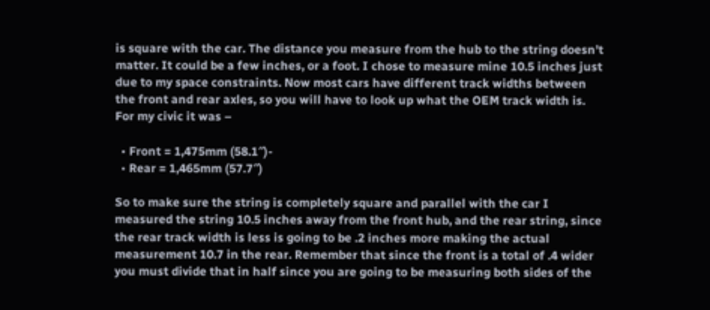is square with the car. The distance you measure from the hub to the string doesn’t matter. It could be a few inches, or a foot. I chose to measure mine 10.5 inches just due to my space constraints. Now most cars have different track widths between the front and rear axles, so you will have to look up what the OEM track width is.  For my civic it was –

  • Front = 1,475mm (58.1″)-
  • Rear = 1,465mm (57.7″)

So to make sure the string is completely square and parallel with the car I measured the string 10.5 inches away from the front hub, and the rear string, since the rear track width is less is going to be .2 inches more making the actual measurement 10.7 in the rear. Remember that since the front is a total of .4 wider you must divide that in half since you are going to be measuring both sides of the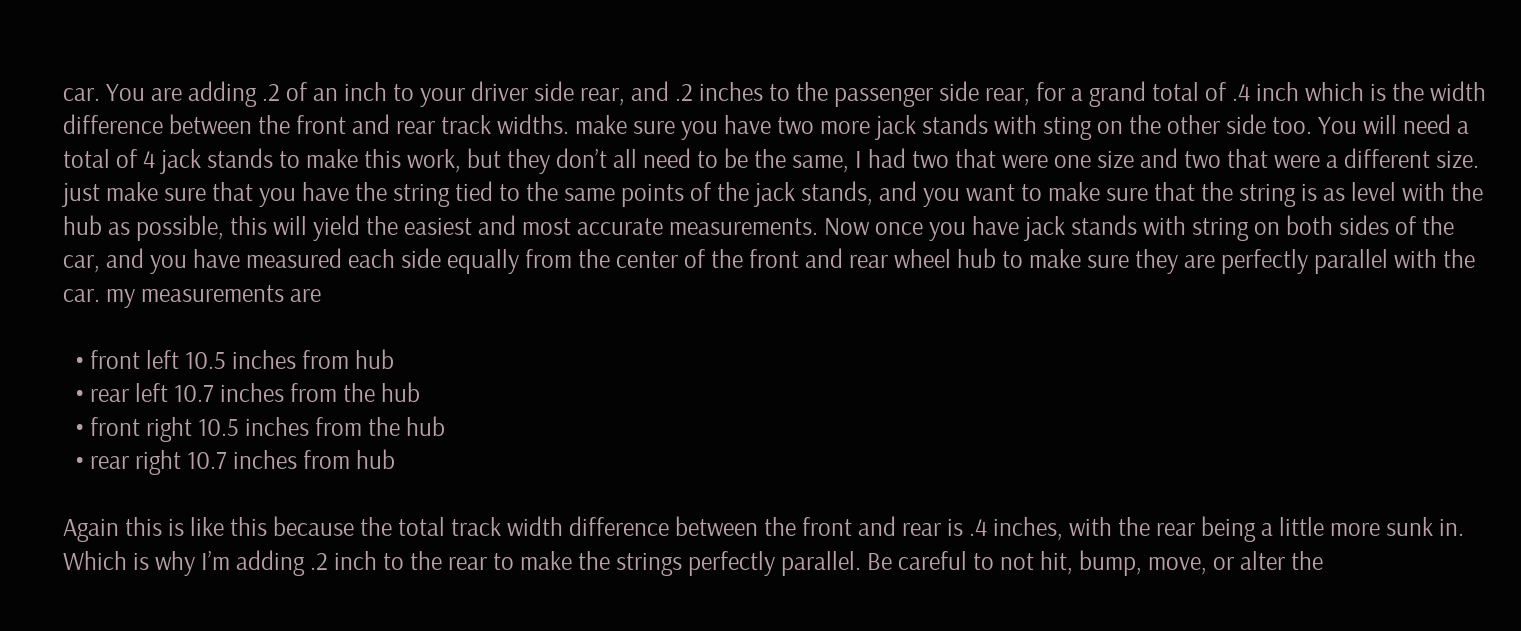car. You are adding .2 of an inch to your driver side rear, and .2 inches to the passenger side rear, for a grand total of .4 inch which is the width difference between the front and rear track widths. make sure you have two more jack stands with sting on the other side too. You will need a total of 4 jack stands to make this work, but they don’t all need to be the same, I had two that were one size and two that were a different size. just make sure that you have the string tied to the same points of the jack stands, and you want to make sure that the string is as level with the hub as possible, this will yield the easiest and most accurate measurements. Now once you have jack stands with string on both sides of the car, and you have measured each side equally from the center of the front and rear wheel hub to make sure they are perfectly parallel with the car. my measurements are

  • front left 10.5 inches from hub
  • rear left 10.7 inches from the hub
  • front right 10.5 inches from the hub
  • rear right 10.7 inches from hub

Again this is like this because the total track width difference between the front and rear is .4 inches, with the rear being a little more sunk in. Which is why I’m adding .2 inch to the rear to make the strings perfectly parallel. Be careful to not hit, bump, move, or alter the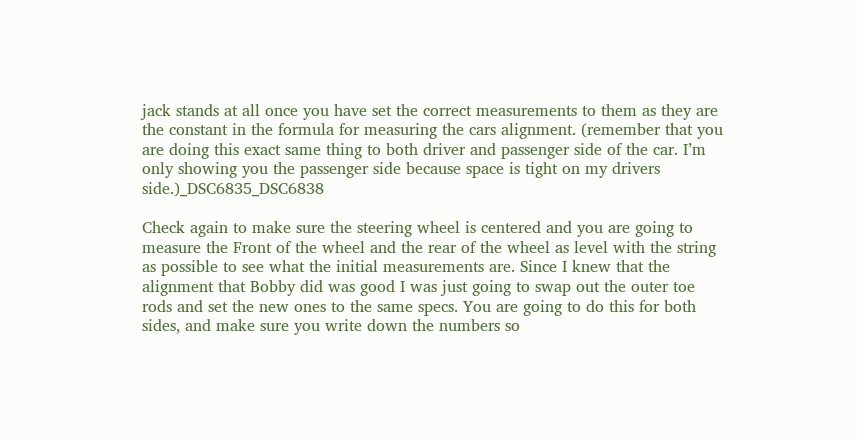jack stands at all once you have set the correct measurements to them as they are the constant in the formula for measuring the cars alignment. (remember that you are doing this exact same thing to both driver and passenger side of the car. I’m only showing you the passenger side because space is tight on my drivers side.)_DSC6835_DSC6838

Check again to make sure the steering wheel is centered and you are going to measure the Front of the wheel and the rear of the wheel as level with the string as possible to see what the initial measurements are. Since I knew that the alignment that Bobby did was good I was just going to swap out the outer toe rods and set the new ones to the same specs. You are going to do this for both sides, and make sure you write down the numbers so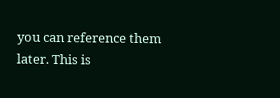you can reference them later. This is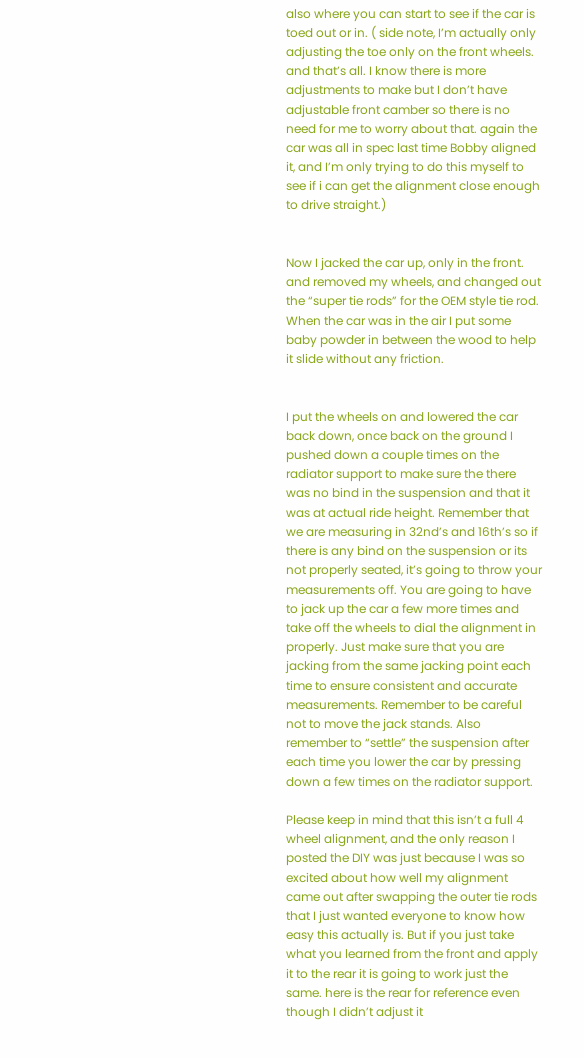also where you can start to see if the car is toed out or in. ( side note, I’m actually only adjusting the toe only on the front wheels. and that’s all. I know there is more adjustments to make but I don’t have adjustable front camber so there is no need for me to worry about that. again the car was all in spec last time Bobby aligned it, and I’m only trying to do this myself to see if i can get the alignment close enough to drive straight.)


Now I jacked the car up, only in the front. and removed my wheels, and changed out the “super tie rods” for the OEM style tie rod. When the car was in the air I put some baby powder in between the wood to help it slide without any friction.


I put the wheels on and lowered the car back down, once back on the ground I pushed down a couple times on the radiator support to make sure the there was no bind in the suspension and that it was at actual ride height. Remember that we are measuring in 32nd’s and 16th’s so if there is any bind on the suspension or its not properly seated, it’s going to throw your measurements off. You are going to have to jack up the car a few more times and take off the wheels to dial the alignment in properly. Just make sure that you are jacking from the same jacking point each time to ensure consistent and accurate measurements. Remember to be careful not to move the jack stands. Also remember to “settle” the suspension after each time you lower the car by pressing down a few times on the radiator support.

Please keep in mind that this isn’t a full 4 wheel alignment, and the only reason I posted the DIY was just because I was so excited about how well my alignment came out after swapping the outer tie rods that I just wanted everyone to know how easy this actually is. But if you just take what you learned from the front and apply it to the rear it is going to work just the same. here is the rear for reference even though I didn’t adjust it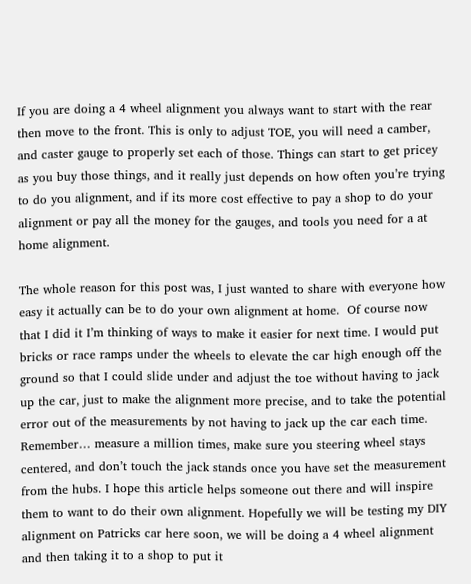If you are doing a 4 wheel alignment you always want to start with the rear then move to the front. This is only to adjust TOE, you will need a camber, and caster gauge to properly set each of those. Things can start to get pricey as you buy those things, and it really just depends on how often you’re trying to do you alignment, and if its more cost effective to pay a shop to do your alignment or pay all the money for the gauges, and tools you need for a at home alignment.

The whole reason for this post was, I just wanted to share with everyone how easy it actually can be to do your own alignment at home.  Of course now that I did it I’m thinking of ways to make it easier for next time. I would put bricks or race ramps under the wheels to elevate the car high enough off the ground so that I could slide under and adjust the toe without having to jack up the car, just to make the alignment more precise, and to take the potential error out of the measurements by not having to jack up the car each time. Remember… measure a million times, make sure you steering wheel stays centered, and don’t touch the jack stands once you have set the measurement from the hubs. I hope this article helps someone out there and will inspire them to want to do their own alignment. Hopefully we will be testing my DIY alignment on Patricks car here soon, we will be doing a 4 wheel alignment and then taking it to a shop to put it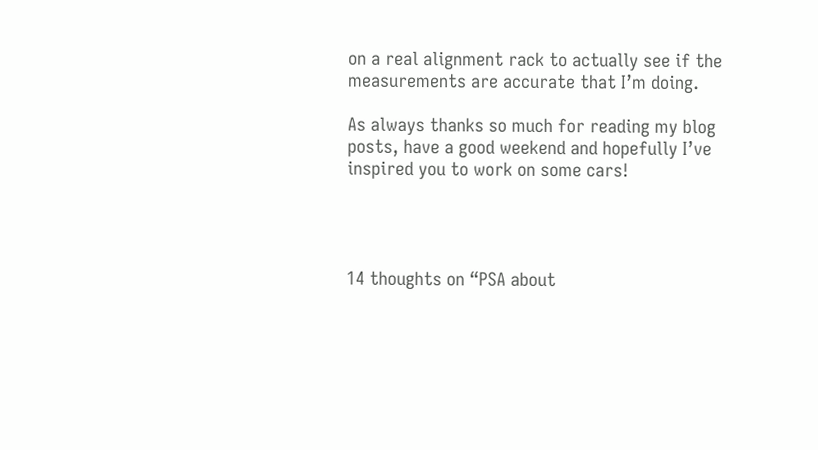on a real alignment rack to actually see if the measurements are accurate that I’m doing.

As always thanks so much for reading my blog posts, have a good weekend and hopefully I’ve inspired you to work on some cars!




14 thoughts on “PSA about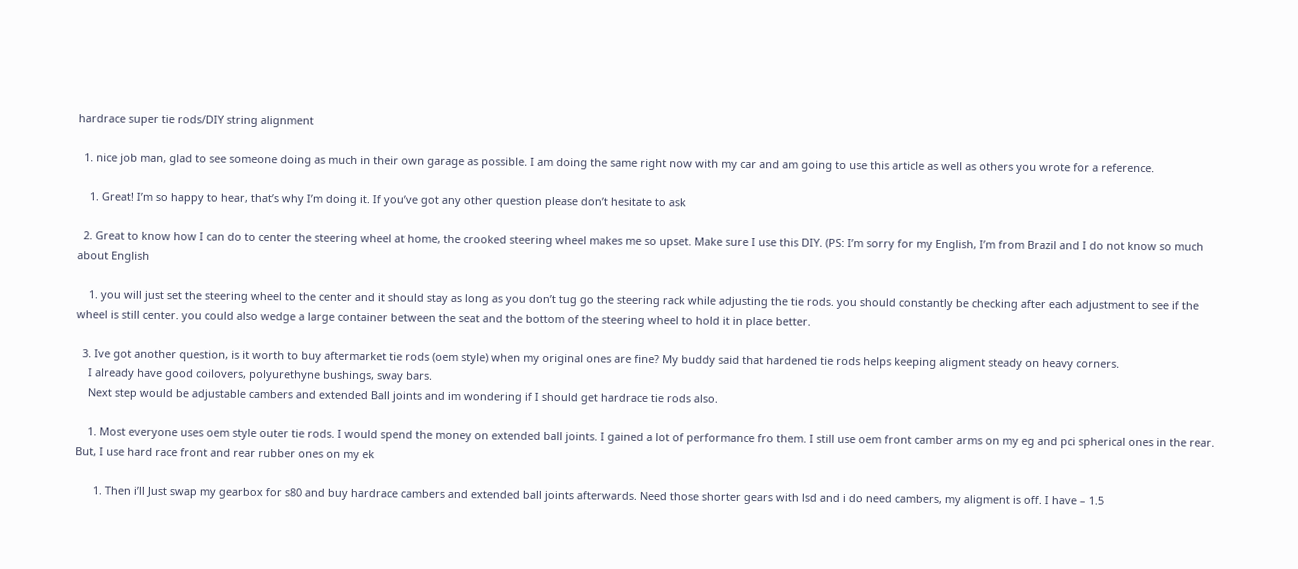hardrace super tie rods/DIY string alignment

  1. nice job man, glad to see someone doing as much in their own garage as possible. I am doing the same right now with my car and am going to use this article as well as others you wrote for a reference.

    1. Great! I’m so happy to hear, that’s why I’m doing it. If you’ve got any other question please don’t hesitate to ask

  2. Great to know how I can do to center the steering wheel at home, the crooked steering wheel makes me so upset. Make sure I use this DIY. (PS: I’m sorry for my English, I’m from Brazil and I do not know so much about English

    1. you will just set the steering wheel to the center and it should stay as long as you don’t tug go the steering rack while adjusting the tie rods. you should constantly be checking after each adjustment to see if the wheel is still center. you could also wedge a large container between the seat and the bottom of the steering wheel to hold it in place better.

  3. Ive got another question, is it worth to buy aftermarket tie rods (oem style) when my original ones are fine? My buddy said that hardened tie rods helps keeping aligment steady on heavy corners.
    I already have good coilovers, polyurethyne bushings, sway bars.
    Next step would be adjustable cambers and extended Ball joints and im wondering if I should get hardrace tie rods also.

    1. Most everyone uses oem style outer tie rods. I would spend the money on extended ball joints. I gained a lot of performance fro them. I still use oem front camber arms on my eg and pci spherical ones in the rear. But, I use hard race front and rear rubber ones on my ek

      1. Then i’ll Just swap my gearbox for s80 and buy hardrace cambers and extended ball joints afterwards. Need those shorter gears with lsd and i do need cambers, my aligment is off. I have – 1.5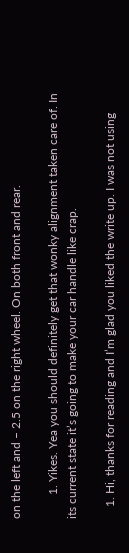on the left and – 2.5 on the right wheel. On both front and rear.

        1. Yikes. Yea you should definitely get that wonky alignment taken care of. In its current state it’s going to make your car handle like crap.

    1. Hi, thanks for reading and I’m glad you liked the write up. I was not using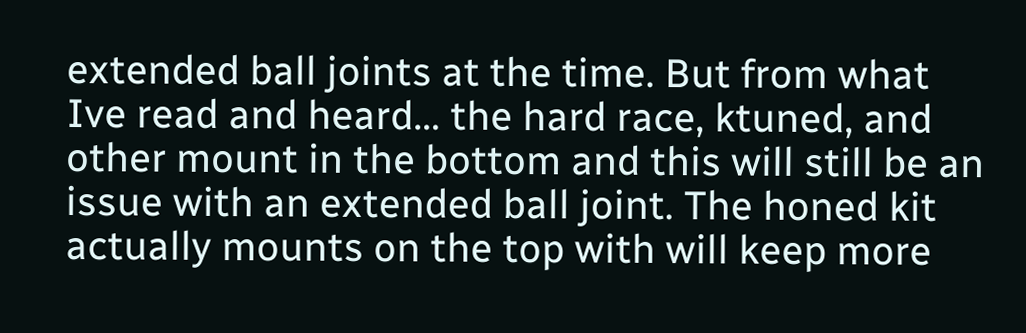extended ball joints at the time. But from what Ive read and heard… the hard race, ktuned, and other mount in the bottom and this will still be an issue with an extended ball joint. The honed kit actually mounts on the top with will keep more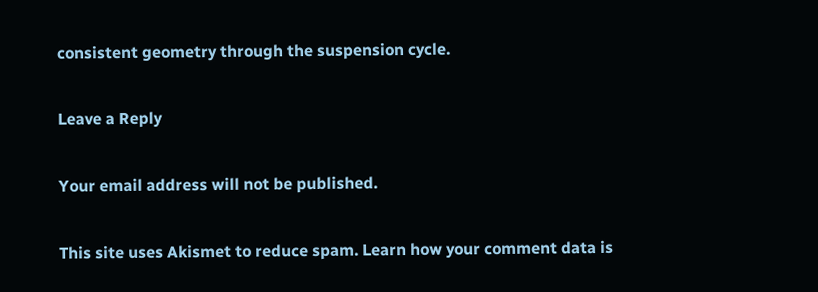consistent geometry through the suspension cycle.

Leave a Reply

Your email address will not be published.

This site uses Akismet to reduce spam. Learn how your comment data is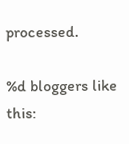processed.

%d bloggers like this: